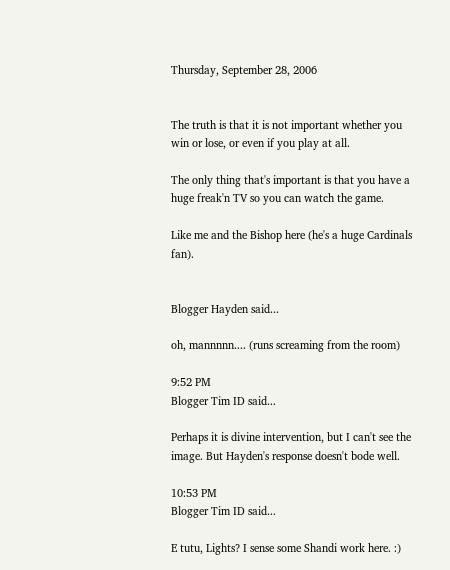Thursday, September 28, 2006


The truth is that it is not important whether you win or lose, or even if you play at all.

The only thing that's important is that you have a huge freak'n TV so you can watch the game.

Like me and the Bishop here (he's a huge Cardinals fan).


Blogger Hayden said...

oh, mannnnn.... (runs screaming from the room)

9:52 PM
Blogger Tim ID said...

Perhaps it is divine intervention, but I can't see the image. But Hayden's response doesn't bode well.

10:53 PM
Blogger Tim ID said...

E tutu, Lights? I sense some Shandi work here. :)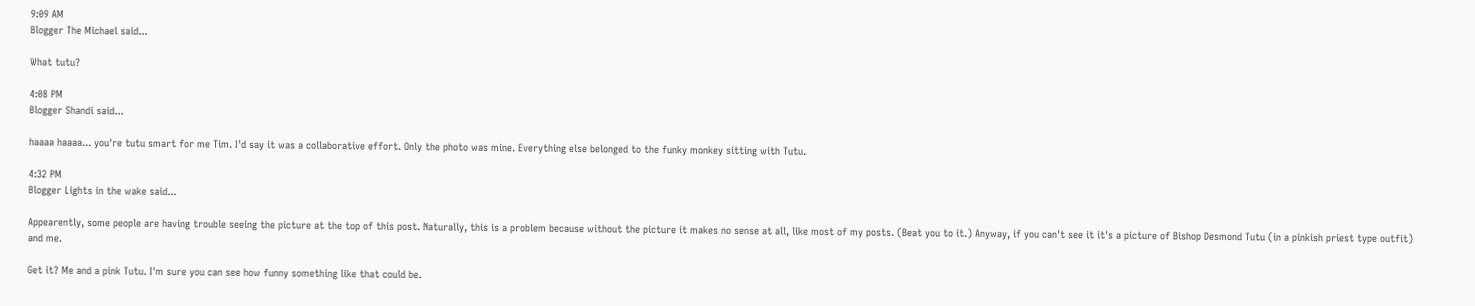9:09 AM
Blogger The Michael said...

What tutu?

4:08 PM
Blogger Shandi said...

haaaa haaaa... you're tutu smart for me Tim. I'd say it was a collaborative effort. Only the photo was mine. Everything else belonged to the funky monkey sitting with Tutu.

4:32 PM
Blogger Lights in the wake said...

Appearently, some people are having trouble seeing the picture at the top of this post. Naturally, this is a problem because without the picture it makes no sense at all, like most of my posts. (Beat you to it.) Anyway, if you can't see it it's a picture of Bishop Desmond Tutu (in a pinkish priest type outfit) and me.

Get it? Me and a pink Tutu. I'm sure you can see how funny something like that could be.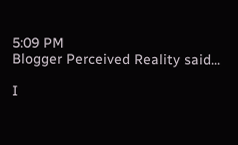5:09 PM
Blogger Perceived Reality said...

I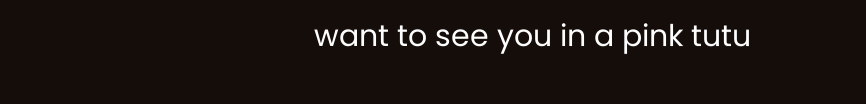want to see you in a pink tutu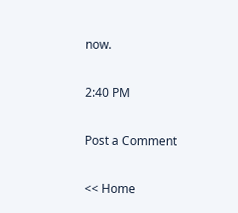now.

2:40 PM

Post a Comment

<< Home